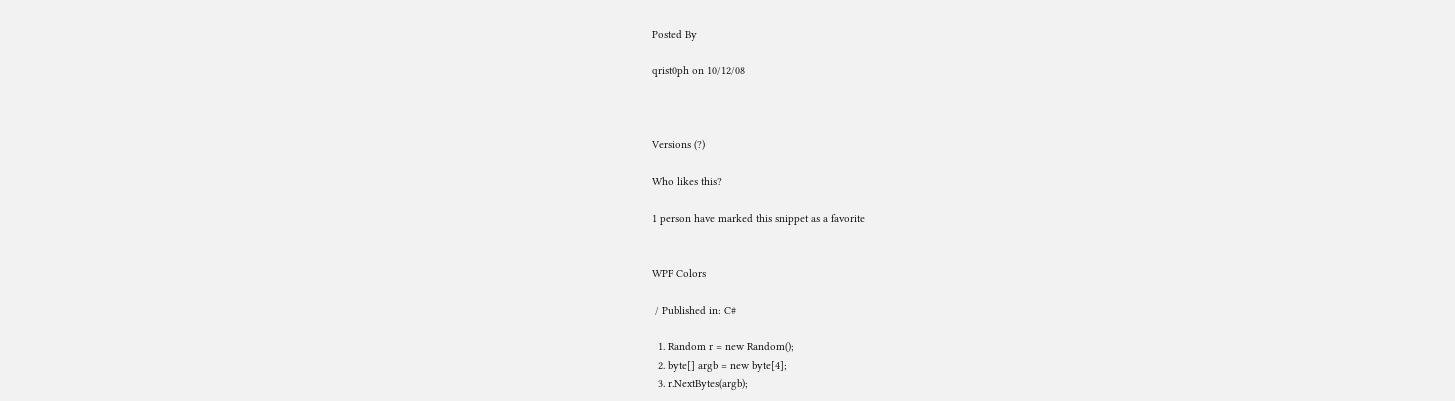Posted By

qrist0ph on 10/12/08



Versions (?)

Who likes this?

1 person have marked this snippet as a favorite


WPF Colors

 / Published in: C#

  1. Random r = new Random();
  2. byte[] argb = new byte[4];
  3. r.NextBytes(argb);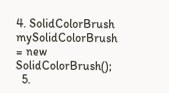4. SolidColorBrush mySolidColorBrush = new SolidColorBrush();
  5.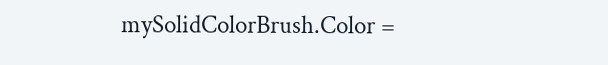mySolidColorBrush.Color =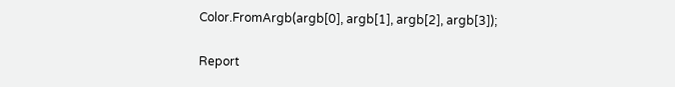Color.FromArgb(argb[0], argb[1], argb[2], argb[3]);

Report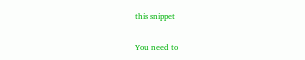this snippet

You need to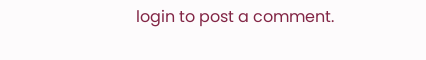login to post a comment.